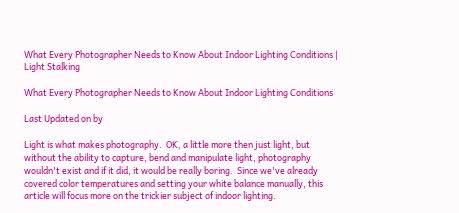What Every Photographer Needs to Know About Indoor Lighting Conditions | Light Stalking

What Every Photographer Needs to Know About Indoor Lighting Conditions

Last Updated on by

Light is what makes photography.  OK, a little more then just light, but without the ability to capture, bend and manipulate light, photography wouldn't exist and if it did, it would be really boring.  Since we've already covered color temperatures and setting your white balance manually, this article will focus more on the trickier subject of indoor lighting.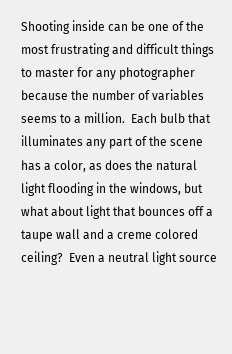Shooting inside can be one of the most frustrating and difficult things to master for any photographer because the number of variables seems to a million.  Each bulb that illuminates any part of the scene has a color, as does the natural light flooding in the windows, but what about light that bounces off a taupe wall and a creme colored ceiling?  Even a neutral light source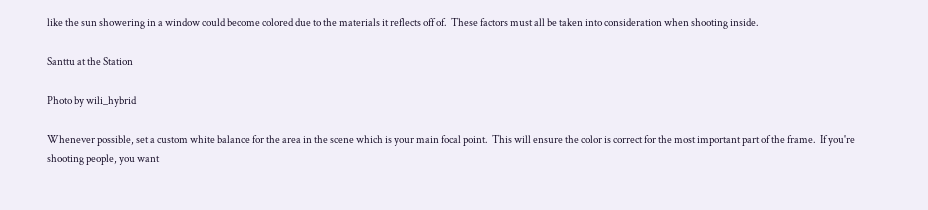like the sun showering in a window could become colored due to the materials it reflects off of.  These factors must all be taken into consideration when shooting inside.

Santtu at the Station

Photo by wili_hybrid

Whenever possible, set a custom white balance for the area in the scene which is your main focal point.  This will ensure the color is correct for the most important part of the frame.  If you're shooting people, you want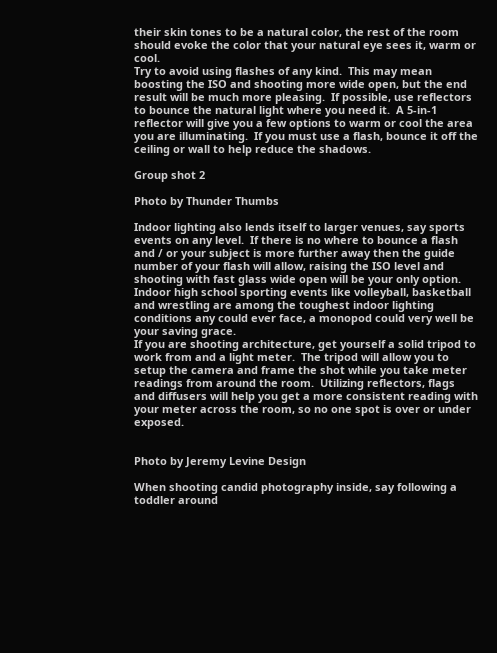their skin tones to be a natural color, the rest of the room should evoke the color that your natural eye sees it, warm or cool.
Try to avoid using flashes of any kind.  This may mean boosting the ISO and shooting more wide open, but the end result will be much more pleasing.  If possible, use reflectors to bounce the natural light where you need it.  A 5-in-1 reflector will give you a few options to warm or cool the area you are illuminating.  If you must use a flash, bounce it off the ceiling or wall to help reduce the shadows.

Group shot 2

Photo by Thunder Thumbs

Indoor lighting also lends itself to larger venues, say sports events on any level.  If there is no where to bounce a flash and / or your subject is more further away then the guide number of your flash will allow, raising the ISO level and shooting with fast glass wide open will be your only option.  Indoor high school sporting events like volleyball, basketball and wrestling are among the toughest indoor lighting conditions any could ever face, a monopod could very well be your saving grace.
If you are shooting architecture, get yourself a solid tripod to work from and a light meter.  The tripod will allow you to setup the camera and frame the shot while you take meter readings from around the room.  Utilizing reflectors, flags and diffusers will help you get a more consistent reading with your meter across the room, so no one spot is over or under exposed.


Photo by Jeremy Levine Design

When shooting candid photography inside, say following a toddler around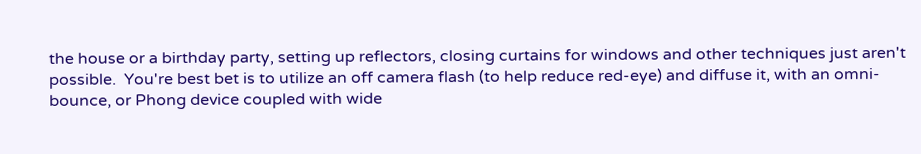the house or a birthday party, setting up reflectors, closing curtains for windows and other techniques just aren't possible.  You're best bet is to utilize an off camera flash (to help reduce red-eye) and diffuse it, with an omni-bounce, or Phong device coupled with wide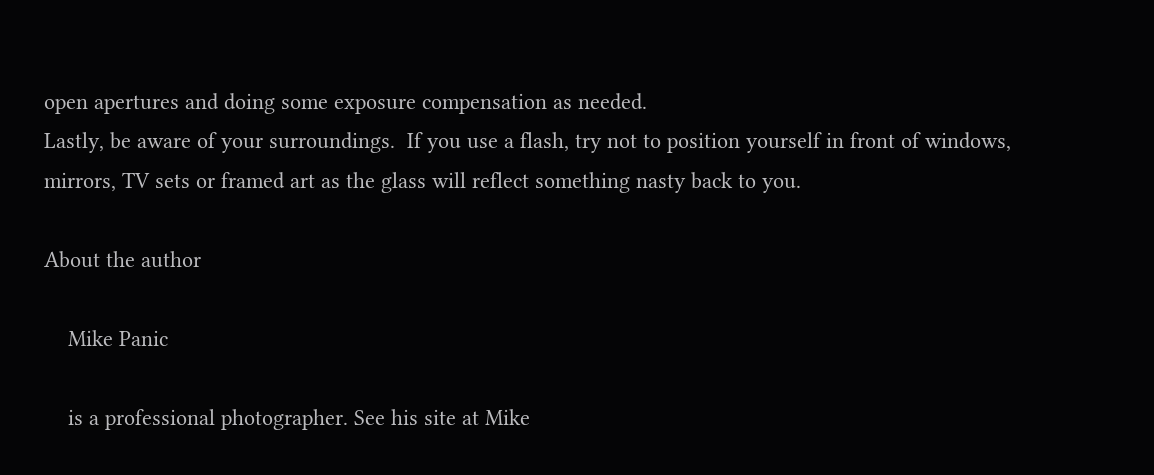open apertures and doing some exposure compensation as needed.
Lastly, be aware of your surroundings.  If you use a flash, try not to position yourself in front of windows, mirrors, TV sets or framed art as the glass will reflect something nasty back to you.

About the author

    Mike Panic

    is a professional photographer. See his site at Mike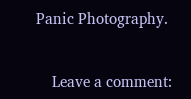Panic Photography.


    Leave a comment: